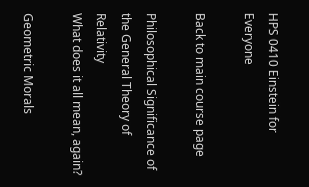HPS 0410 Einstein for Everyone

Back to main course page

Philosophical Significance of the General Theory of Relativity
What does it all mean, again?

Geometric Morals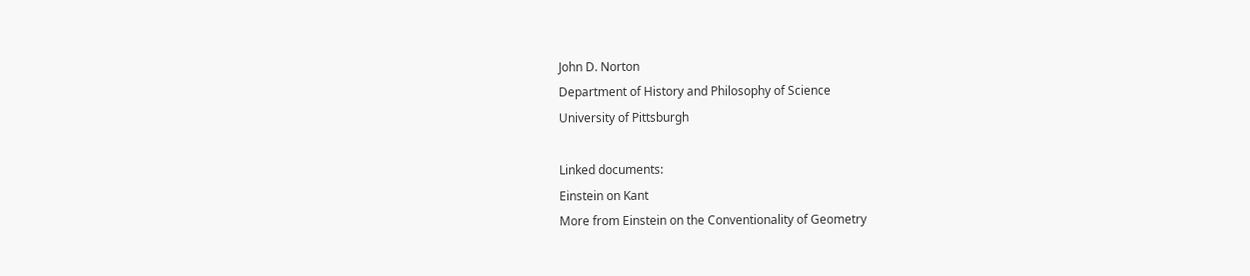John D. Norton
Department of History and Philosophy of Science
University of Pittsburgh

Linked documents:
Einstein on Kant
More from Einstein on the Conventionality of Geometry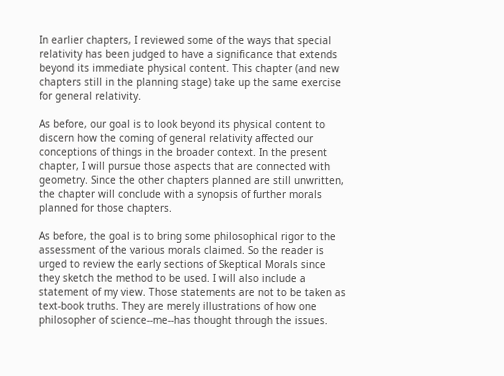In earlier chapters, I reviewed some of the ways that special relativity has been judged to have a significance that extends beyond its immediate physical content. This chapter (and new chapters still in the planning stage) take up the same exercise for general relativity.

As before, our goal is to look beyond its physical content to discern how the coming of general relativity affected our conceptions of things in the broader context. In the present chapter, I will pursue those aspects that are connected with geometry. Since the other chapters planned are still unwritten, the chapter will conclude with a synopsis of further morals planned for those chapters.

As before, the goal is to bring some philosophical rigor to the assessment of the various morals claimed. So the reader is urged to review the early sections of Skeptical Morals since they sketch the method to be used. I will also include a statement of my view. Those statements are not to be taken as text-book truths. They are merely illustrations of how one philosopher of science--me--has thought through the issues.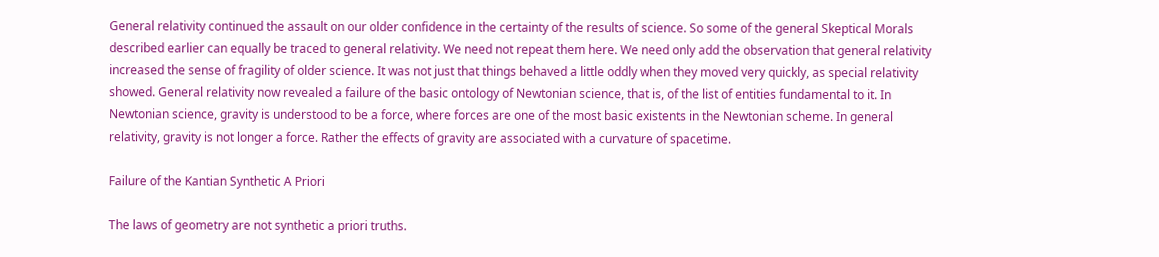General relativity continued the assault on our older confidence in the certainty of the results of science. So some of the general Skeptical Morals described earlier can equally be traced to general relativity. We need not repeat them here. We need only add the observation that general relativity increased the sense of fragility of older science. It was not just that things behaved a little oddly when they moved very quickly, as special relativity showed. General relativity now revealed a failure of the basic ontology of Newtonian science, that is, of the list of entities fundamental to it. In Newtonian science, gravity is understood to be a force, where forces are one of the most basic existents in the Newtonian scheme. In general relativity, gravity is not longer a force. Rather the effects of gravity are associated with a curvature of spacetime.

Failure of the Kantian Synthetic A Priori

The laws of geometry are not synthetic a priori truths.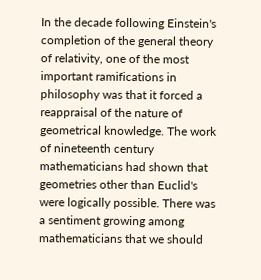In the decade following Einstein's completion of the general theory of relativity, one of the most important ramifications in philosophy was that it forced a reappraisal of the nature of geometrical knowledge. The work of nineteenth century mathematicians had shown that geometries other than Euclid's were logically possible. There was a sentiment growing among mathematicians that we should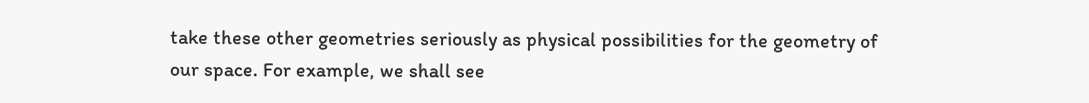take these other geometries seriously as physical possibilities for the geometry of our space. For example, we shall see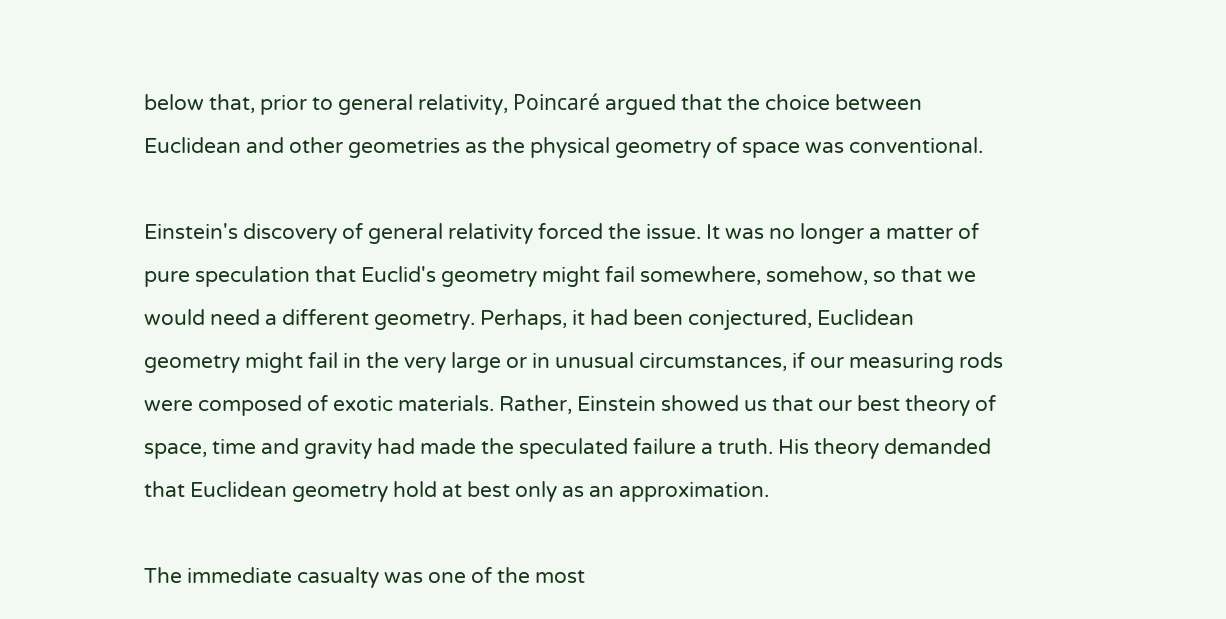below that, prior to general relativity, Poincaré argued that the choice between Euclidean and other geometries as the physical geometry of space was conventional.

Einstein's discovery of general relativity forced the issue. It was no longer a matter of pure speculation that Euclid's geometry might fail somewhere, somehow, so that we would need a different geometry. Perhaps, it had been conjectured, Euclidean geometry might fail in the very large or in unusual circumstances, if our measuring rods were composed of exotic materials. Rather, Einstein showed us that our best theory of space, time and gravity had made the speculated failure a truth. His theory demanded that Euclidean geometry hold at best only as an approximation.

The immediate casualty was one of the most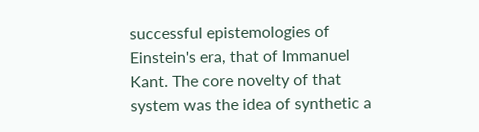successful epistemologies of Einstein's era, that of Immanuel Kant. The core novelty of that system was the idea of synthetic a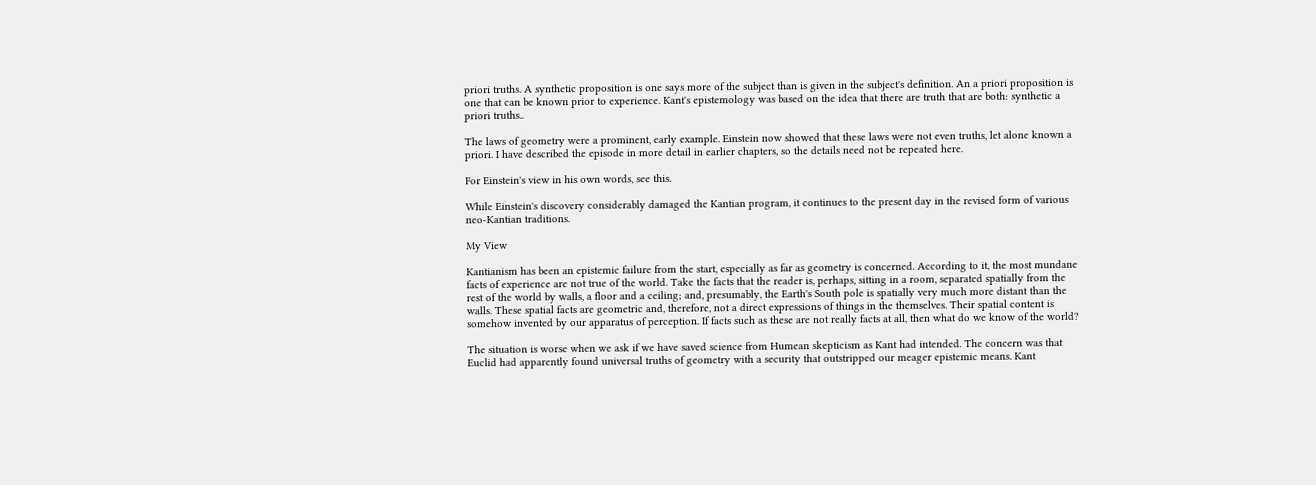priori truths. A synthetic proposition is one says more of the subject than is given in the subject's definition. An a priori proposition is one that can be known prior to experience. Kant's epistemology was based on the idea that there are truth that are both: synthetic a priori truths..

The laws of geometry were a prominent, early example. Einstein now showed that these laws were not even truths, let alone known a priori. I have described the episode in more detail in earlier chapters, so the details need not be repeated here.

For Einstein's view in his own words, see this.

While Einstein's discovery considerably damaged the Kantian program, it continues to the present day in the revised form of various neo-Kantian traditions.

My View

Kantianism has been an epistemic failure from the start, especially as far as geometry is concerned. According to it, the most mundane facts of experience are not true of the world. Take the facts that the reader is, perhaps, sitting in a room, separated spatially from the rest of the world by walls, a floor and a ceiling; and, presumably, the Earth's South pole is spatially very much more distant than the walls. These spatial facts are geometric and, therefore, not a direct expressions of things in the themselves. Their spatial content is somehow invented by our apparatus of perception. If facts such as these are not really facts at all, then what do we know of the world?

The situation is worse when we ask if we have saved science from Humean skepticism as Kant had intended. The concern was that Euclid had apparently found universal truths of geometry with a security that outstripped our meager epistemic means. Kant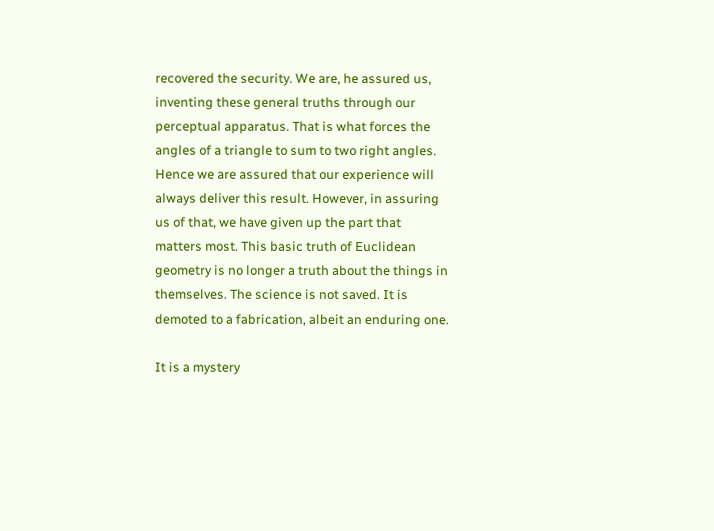recovered the security. We are, he assured us, inventing these general truths through our perceptual apparatus. That is what forces the angles of a triangle to sum to two right angles. Hence we are assured that our experience will always deliver this result. However, in assuring us of that, we have given up the part that matters most. This basic truth of Euclidean geometry is no longer a truth about the things in themselves. The science is not saved. It is demoted to a fabrication, albeit an enduring one.

It is a mystery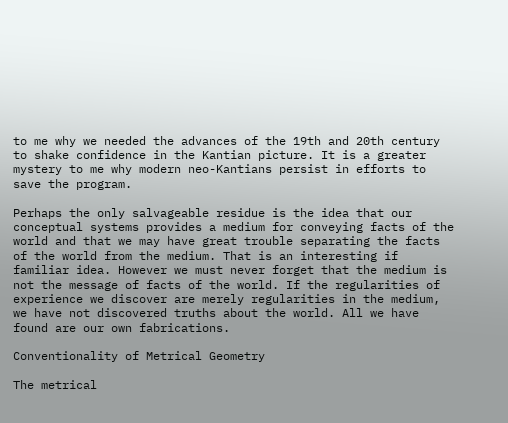to me why we needed the advances of the 19th and 20th century to shake confidence in the Kantian picture. It is a greater mystery to me why modern neo-Kantians persist in efforts to save the program.

Perhaps the only salvageable residue is the idea that our conceptual systems provides a medium for conveying facts of the world and that we may have great trouble separating the facts of the world from the medium. That is an interesting if familiar idea. However we must never forget that the medium is not the message of facts of the world. If the regularities of experience we discover are merely regularities in the medium, we have not discovered truths about the world. All we have found are our own fabrications.

Conventionality of Metrical Geometry

The metrical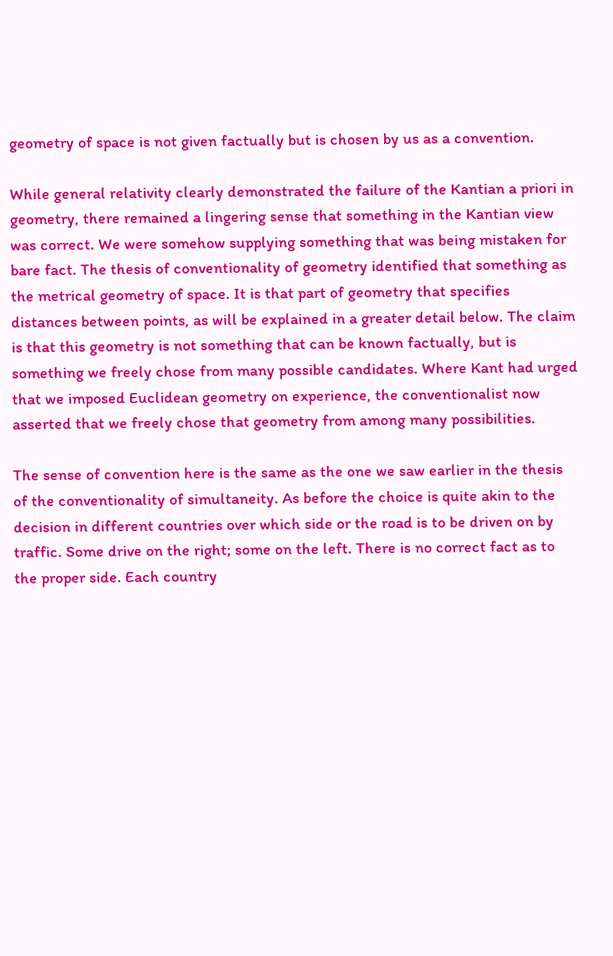geometry of space is not given factually but is chosen by us as a convention.

While general relativity clearly demonstrated the failure of the Kantian a priori in geometry, there remained a lingering sense that something in the Kantian view was correct. We were somehow supplying something that was being mistaken for bare fact. The thesis of conventionality of geometry identified that something as the metrical geometry of space. It is that part of geometry that specifies distances between points, as will be explained in a greater detail below. The claim is that this geometry is not something that can be known factually, but is something we freely chose from many possible candidates. Where Kant had urged that we imposed Euclidean geometry on experience, the conventionalist now asserted that we freely chose that geometry from among many possibilities.

The sense of convention here is the same as the one we saw earlier in the thesis of the conventionality of simultaneity. As before the choice is quite akin to the decision in different countries over which side or the road is to be driven on by traffic. Some drive on the right; some on the left. There is no correct fact as to the proper side. Each country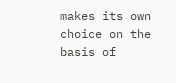makes its own choice on the basis of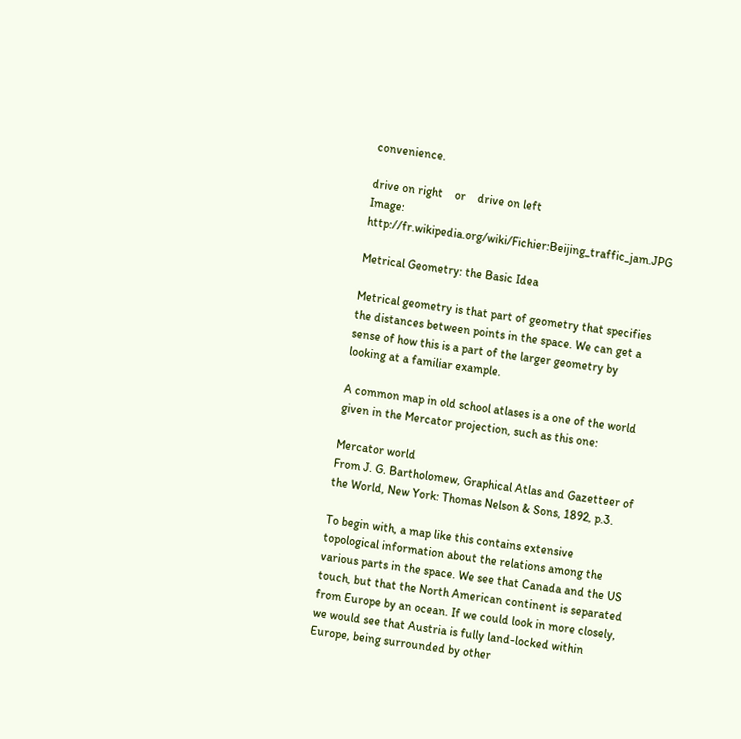convenience.

drive on right    or    drive on left
Image: http://fr.wikipedia.org/wiki/Fichier:Beijing_traffic_jam.JPG

Metrical Geometry: the Basic Idea

Metrical geometry is that part of geometry that specifies the distances between points in the space. We can get a sense of how this is a part of the larger geometry by looking at a familiar example.

A common map in old school atlases is a one of the world given in the Mercator projection, such as this one:

Mercator world
From J. G. Bartholomew, Graphical Atlas and Gazetteer of the World, New York: Thomas Nelson & Sons, 1892, p.3.

To begin with, a map like this contains extensive topological information about the relations among the various parts in the space. We see that Canada and the US touch, but that the North American continent is separated from Europe by an ocean. If we could look in more closely, we would see that Austria is fully land-locked within Europe, being surrounded by other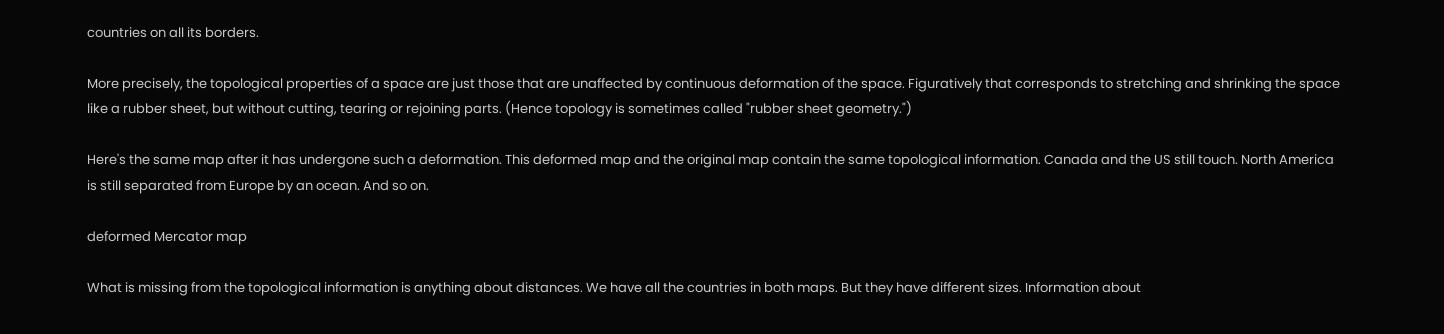countries on all its borders.

More precisely, the topological properties of a space are just those that are unaffected by continuous deformation of the space. Figuratively that corresponds to stretching and shrinking the space like a rubber sheet, but without cutting, tearing or rejoining parts. (Hence topology is sometimes called "rubber sheet geometry.")

Here's the same map after it has undergone such a deformation. This deformed map and the original map contain the same topological information. Canada and the US still touch. North America is still separated from Europe by an ocean. And so on.

deformed Mercator map

What is missing from the topological information is anything about distances. We have all the countries in both maps. But they have different sizes. Information about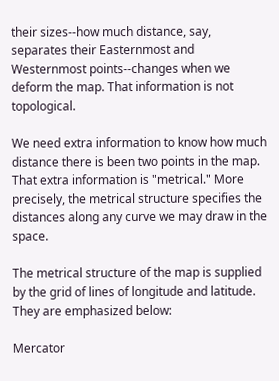their sizes--how much distance, say, separates their Easternmost and Westernmost points--changes when we deform the map. That information is not topological.

We need extra information to know how much distance there is been two points in the map. That extra information is "metrical." More precisely, the metrical structure specifies the distances along any curve we may draw in the space.

The metrical structure of the map is supplied by the grid of lines of longitude and latitude. They are emphasized below:

Mercator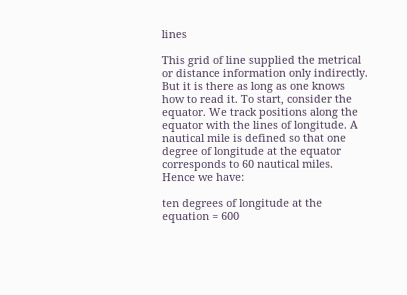lines

This grid of line supplied the metrical or distance information only indirectly. But it is there as long as one knows how to read it. To start, consider the equator. We track positions along the equator with the lines of longitude. A nautical mile is defined so that one degree of longitude at the equator corresponds to 60 nautical miles. Hence we have:

ten degrees of longitude at the equation = 600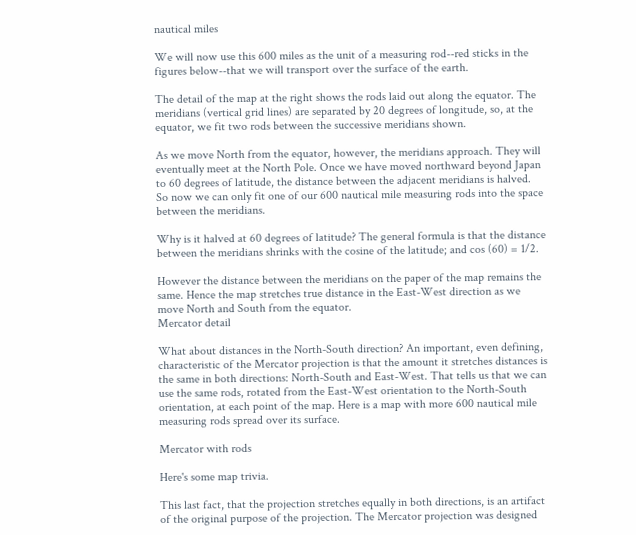nautical miles

We will now use this 600 miles as the unit of a measuring rod--red sticks in the figures below--that we will transport over the surface of the earth.

The detail of the map at the right shows the rods laid out along the equator. The meridians (vertical grid lines) are separated by 20 degrees of longitude, so, at the equator, we fit two rods between the successive meridians shown.

As we move North from the equator, however, the meridians approach. They will eventually meet at the North Pole. Once we have moved northward beyond Japan to 60 degrees of latitude, the distance between the adjacent meridians is halved. So now we can only fit one of our 600 nautical mile measuring rods into the space between the meridians.

Why is it halved at 60 degrees of latitude? The general formula is that the distance between the meridians shrinks with the cosine of the latitude; and cos (60) = 1/2.

However the distance between the meridians on the paper of the map remains the same. Hence the map stretches true distance in the East-West direction as we move North and South from the equator.
Mercator detail

What about distances in the North-South direction? An important, even defining, characteristic of the Mercator projection is that the amount it stretches distances is the same in both directions: North-South and East-West. That tells us that we can use the same rods, rotated from the East-West orientation to the North-South orientation, at each point of the map. Here is a map with more 600 nautical mile measuring rods spread over its surface.

Mercator with rods

Here's some map trivia.

This last fact, that the projection stretches equally in both directions, is an artifact of the original purpose of the projection. The Mercator projection was designed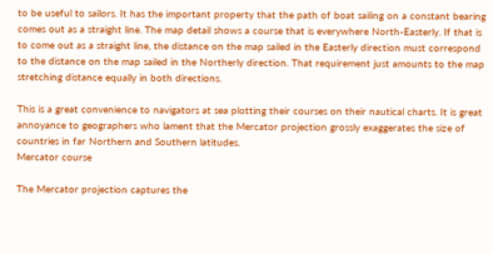to be useful to sailors. It has the important property that the path of boat sailing on a constant bearing comes out as a straight line. The map detail shows a course that is everywhere North-Easterly. If that is to come out as a straight line, the distance on the map sailed in the Easterly direction must correspond to the distance on the map sailed in the Northerly direction. That requirement just amounts to the map stretching distance equally in both directions.

This is a great convenience to navigators at sea plotting their courses on their nautical charts. It is great annoyance to geographers who lament that the Mercator projection grossly exaggerates the size of countries in far Northern and Southern latitudes.
Mercator course

The Mercator projection captures the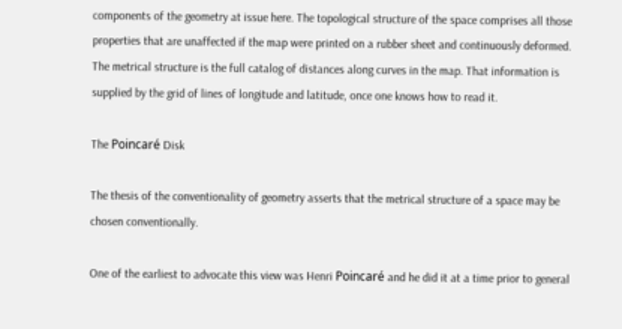components of the geometry at issue here. The topological structure of the space comprises all those properties that are unaffected if the map were printed on a rubber sheet and continuously deformed. The metrical structure is the full catalog of distances along curves in the map. That information is supplied by the grid of lines of longitude and latitude, once one knows how to read it.

The Poincaré Disk

The thesis of the conventionality of geometry asserts that the metrical structure of a space may be chosen conventionally.

One of the earliest to advocate this view was Henri Poincaré and he did it at a time prior to general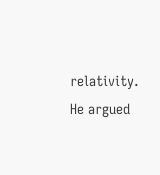relativity. He argued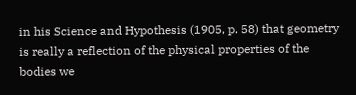in his Science and Hypothesis (1905, p. 58) that geometry is really a reflection of the physical properties of the bodies we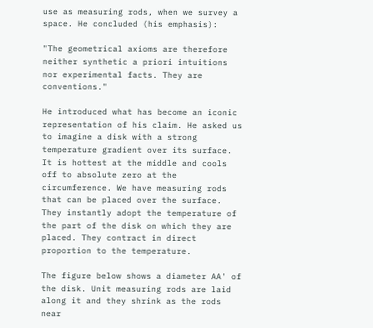use as measuring rods, when we survey a space. He concluded (his emphasis):

"The geometrical axioms are therefore neither synthetic a priori intuitions nor experimental facts. They are conventions."

He introduced what has become an iconic representation of his claim. He asked us to imagine a disk with a strong temperature gradient over its surface. It is hottest at the middle and cools off to absolute zero at the circumference. We have measuring rods that can be placed over the surface. They instantly adopt the temperature of the part of the disk on which they are placed. They contract in direct proportion to the temperature.

The figure below shows a diameter AA' of the disk. Unit measuring rods are laid along it and they shrink as the rods near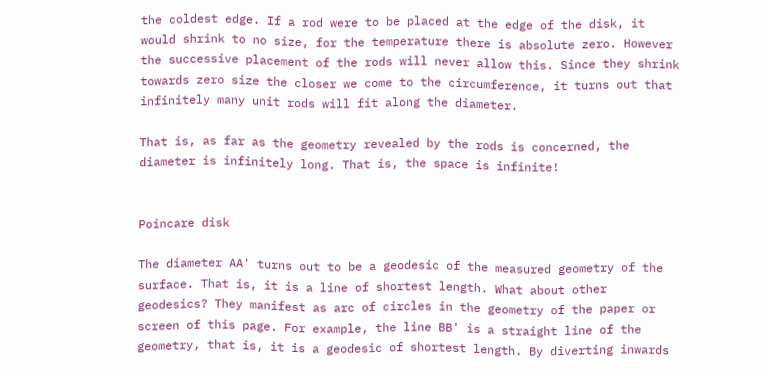the coldest edge. If a rod were to be placed at the edge of the disk, it would shrink to no size, for the temperature there is absolute zero. However the successive placement of the rods will never allow this. Since they shrink towards zero size the closer we come to the circumference, it turns out that infinitely many unit rods will fit along the diameter.

That is, as far as the geometry revealed by the rods is concerned, the diameter is infinitely long. That is, the space is infinite!


Poincare disk

The diameter AA' turns out to be a geodesic of the measured geometry of the surface. That is, it is a line of shortest length. What about other geodesics? They manifest as arc of circles in the geometry of the paper or screen of this page. For example, the line BB' is a straight line of the geometry, that is, it is a geodesic of shortest length. By diverting inwards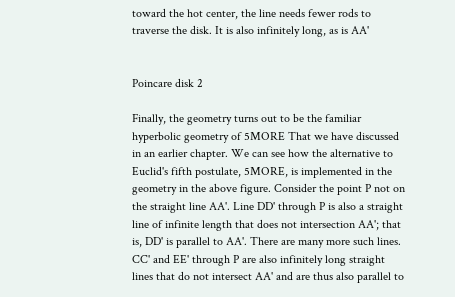toward the hot center, the line needs fewer rods to traverse the disk. It is also infinitely long, as is AA'


Poincare disk 2

Finally, the geometry turns out to be the familiar hyperbolic geometry of 5MORE That we have discussed in an earlier chapter. We can see how the alternative to Euclid's fifth postulate, 5MORE, is implemented in the geometry in the above figure. Consider the point P not on the straight line AA'. Line DD' through P is also a straight line of infinite length that does not intersection AA'; that is, DD' is parallel to AA'. There are many more such lines. CC' and EE' through P are also infinitely long straight lines that do not intersect AA' and are thus also parallel to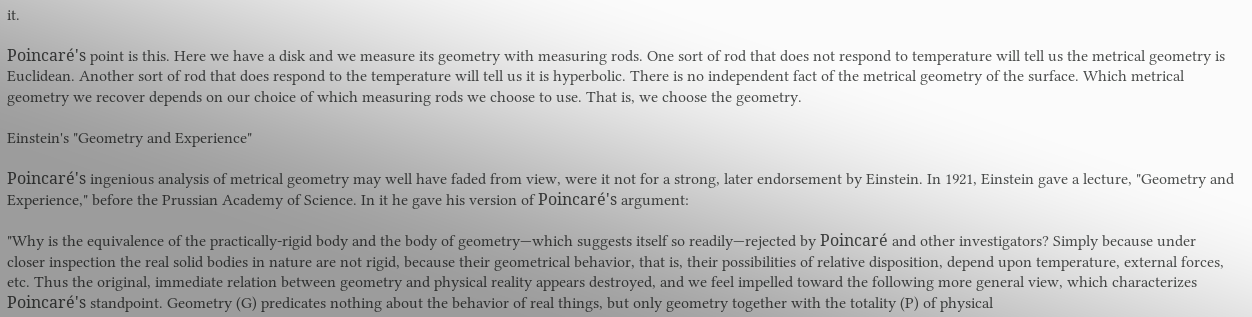it.

Poincaré's point is this. Here we have a disk and we measure its geometry with measuring rods. One sort of rod that does not respond to temperature will tell us the metrical geometry is Euclidean. Another sort of rod that does respond to the temperature will tell us it is hyperbolic. There is no independent fact of the metrical geometry of the surface. Which metrical geometry we recover depends on our choice of which measuring rods we choose to use. That is, we choose the geometry.

Einstein's "Geometry and Experience"

Poincaré's ingenious analysis of metrical geometry may well have faded from view, were it not for a strong, later endorsement by Einstein. In 1921, Einstein gave a lecture, "Geometry and Experience," before the Prussian Academy of Science. In it he gave his version of Poincaré's argument:

"Why is the equivalence of the practically-rigid body and the body of geometry—which suggests itself so readily—rejected by Poincaré and other investigators? Simply because under closer inspection the real solid bodies in nature are not rigid, because their geometrical behavior, that is, their possibilities of relative disposition, depend upon temperature, external forces, etc. Thus the original, immediate relation between geometry and physical reality appears destroyed, and we feel impelled toward the following more general view, which characterizes Poincaré's standpoint. Geometry (G) predicates nothing about the behavior of real things, but only geometry together with the totality (P) of physical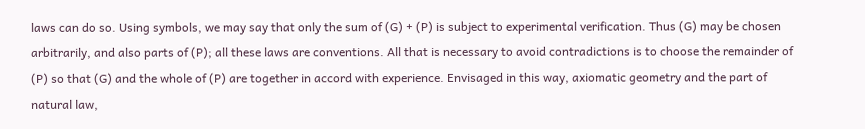laws can do so. Using symbols, we may say that only the sum of (G) + (P) is subject to experimental verification. Thus (G) may be chosen arbitrarily, and also parts of (P); all these laws are conventions. All that is necessary to avoid contradictions is to choose the remainder of (P) so that (G) and the whole of (P) are together in accord with experience. Envisaged in this way, axiomatic geometry and the part of natural law,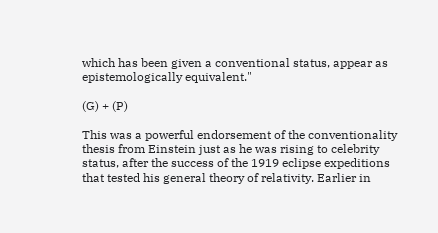which has been given a conventional status, appear as epistemologically equivalent."

(G) + (P)

This was a powerful endorsement of the conventionality thesis from Einstein just as he was rising to celebrity status, after the success of the 1919 eclipse expeditions that tested his general theory of relativity. Earlier in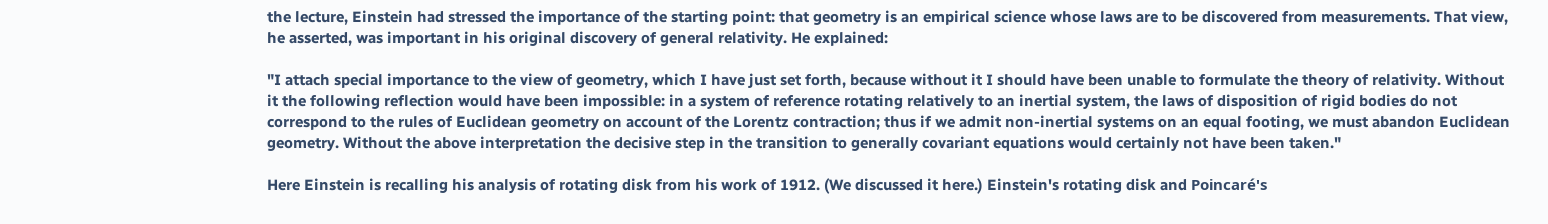the lecture, Einstein had stressed the importance of the starting point: that geometry is an empirical science whose laws are to be discovered from measurements. That view, he asserted, was important in his original discovery of general relativity. He explained:

"I attach special importance to the view of geometry, which I have just set forth, because without it I should have been unable to formulate the theory of relativity. Without it the following reflection would have been impossible: in a system of reference rotating relatively to an inertial system, the laws of disposition of rigid bodies do not correspond to the rules of Euclidean geometry on account of the Lorentz contraction; thus if we admit non-inertial systems on an equal footing, we must abandon Euclidean geometry. Without the above interpretation the decisive step in the transition to generally covariant equations would certainly not have been taken."

Here Einstein is recalling his analysis of rotating disk from his work of 1912. (We discussed it here.) Einstein's rotating disk and Poincaré's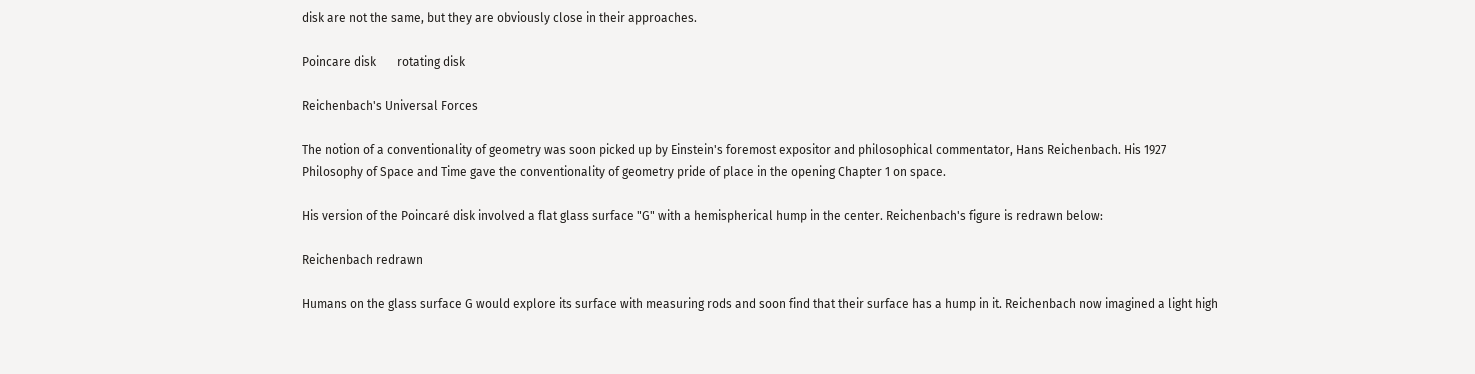disk are not the same, but they are obviously close in their approaches.

Poincare disk       rotating disk

Reichenbach's Universal Forces

The notion of a conventionality of geometry was soon picked up by Einstein's foremost expositor and philosophical commentator, Hans Reichenbach. His 1927 Philosophy of Space and Time gave the conventionality of geometry pride of place in the opening Chapter 1 on space.

His version of the Poincaré disk involved a flat glass surface "G" with a hemispherical hump in the center. Reichenbach's figure is redrawn below:

Reichenbach redrawn

Humans on the glass surface G would explore its surface with measuring rods and soon find that their surface has a hump in it. Reichenbach now imagined a light high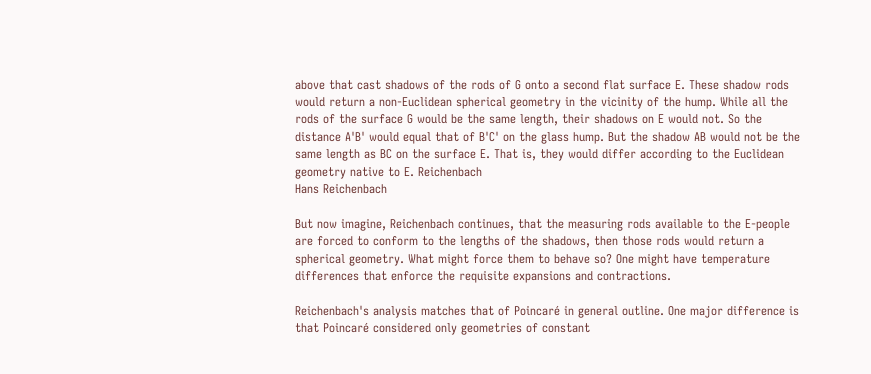above that cast shadows of the rods of G onto a second flat surface E. These shadow rods would return a non-Euclidean spherical geometry in the vicinity of the hump. While all the rods of the surface G would be the same length, their shadows on E would not. So the distance A'B' would equal that of B'C' on the glass hump. But the shadow AB would not be the same length as BC on the surface E. That is, they would differ according to the Euclidean geometry native to E. Reichenbach
Hans Reichenbach

But now imagine, Reichenbach continues, that the measuring rods available to the E-people are forced to conform to the lengths of the shadows, then those rods would return a spherical geometry. What might force them to behave so? One might have temperature differences that enforce the requisite expansions and contractions.

Reichenbach's analysis matches that of Poincaré in general outline. One major difference is that Poincaré considered only geometries of constant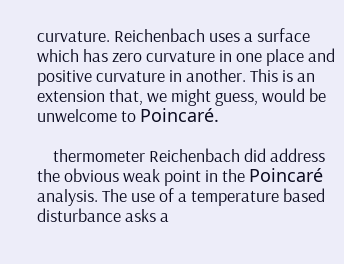curvature. Reichenbach uses a surface which has zero curvature in one place and positive curvature in another. This is an extension that, we might guess, would be unwelcome to Poincaré.

    thermometer Reichenbach did address the obvious weak point in the Poincaré analysis. The use of a temperature based disturbance asks a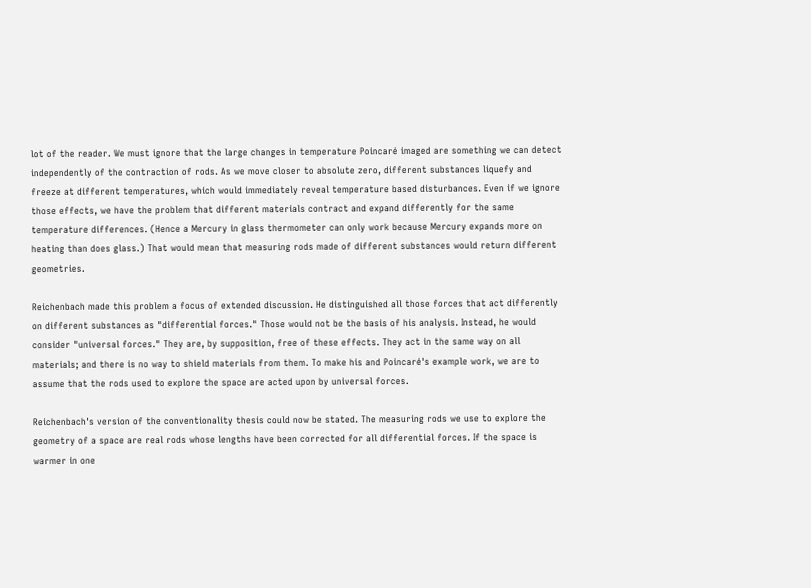lot of the reader. We must ignore that the large changes in temperature Poincaré imaged are something we can detect independently of the contraction of rods. As we move closer to absolute zero, different substances liquefy and freeze at different temperatures, which would immediately reveal temperature based disturbances. Even if we ignore those effects, we have the problem that different materials contract and expand differently for the same temperature differences. (Hence a Mercury in glass thermometer can only work because Mercury expands more on heating than does glass.) That would mean that measuring rods made of different substances would return different geometries.

Reichenbach made this problem a focus of extended discussion. He distinguished all those forces that act differently on different substances as "differential forces." Those would not be the basis of his analysis. Instead, he would consider "universal forces." They are, by supposition, free of these effects. They act in the same way on all materials; and there is no way to shield materials from them. To make his and Poincaré's example work, we are to assume that the rods used to explore the space are acted upon by universal forces.

Reichenbach's version of the conventionality thesis could now be stated. The measuring rods we use to explore the geometry of a space are real rods whose lengths have been corrected for all differential forces. If the space is warmer in one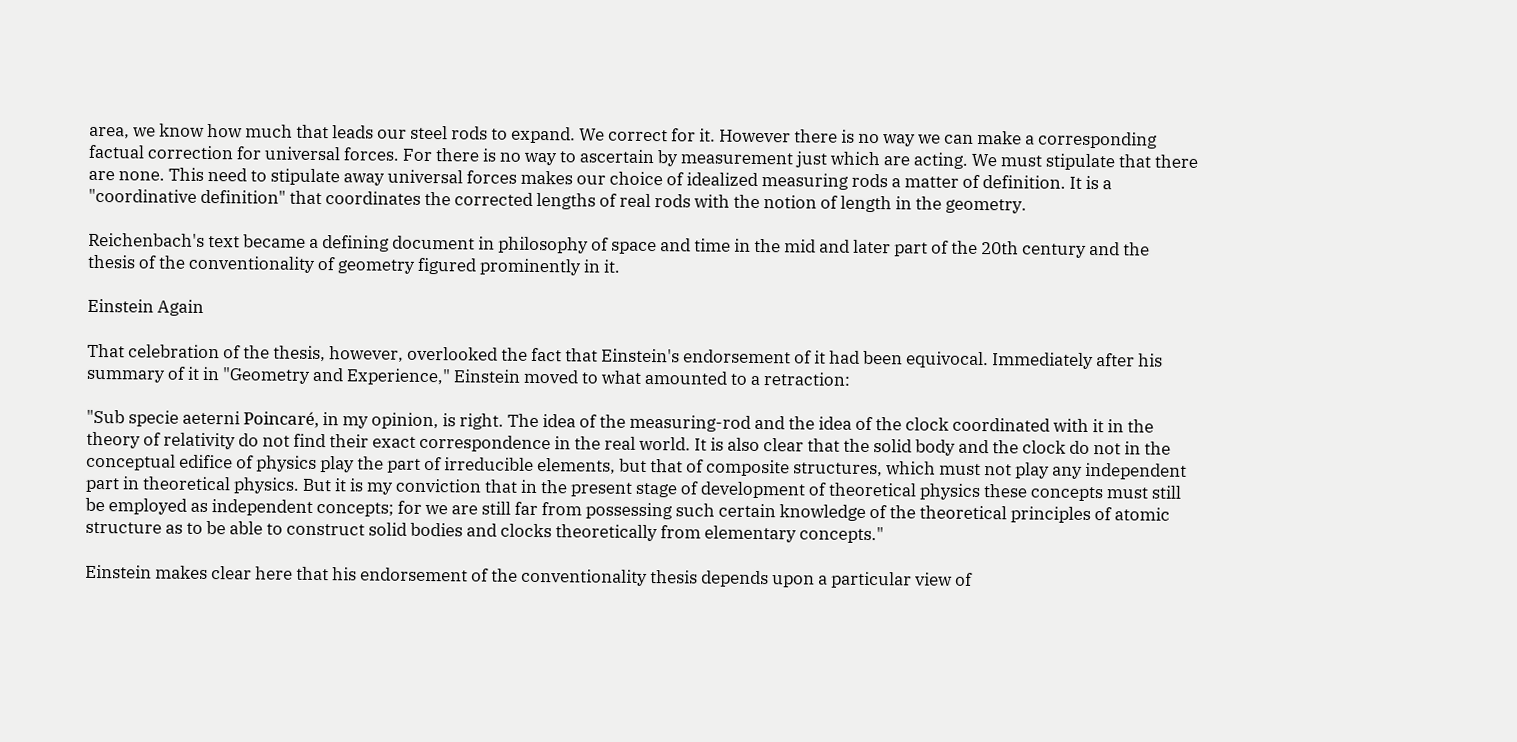area, we know how much that leads our steel rods to expand. We correct for it. However there is no way we can make a corresponding factual correction for universal forces. For there is no way to ascertain by measurement just which are acting. We must stipulate that there are none. This need to stipulate away universal forces makes our choice of idealized measuring rods a matter of definition. It is a "coordinative definition" that coordinates the corrected lengths of real rods with the notion of length in the geometry.

Reichenbach's text became a defining document in philosophy of space and time in the mid and later part of the 20th century and the thesis of the conventionality of geometry figured prominently in it.

Einstein Again

That celebration of the thesis, however, overlooked the fact that Einstein's endorsement of it had been equivocal. Immediately after his summary of it in "Geometry and Experience," Einstein moved to what amounted to a retraction:

"Sub specie aeterni Poincaré, in my opinion, is right. The idea of the measuring-rod and the idea of the clock coordinated with it in the theory of relativity do not find their exact correspondence in the real world. It is also clear that the solid body and the clock do not in the conceptual edifice of physics play the part of irreducible elements, but that of composite structures, which must not play any independent part in theoretical physics. But it is my conviction that in the present stage of development of theoretical physics these concepts must still be employed as independent concepts; for we are still far from possessing such certain knowledge of the theoretical principles of atomic structure as to be able to construct solid bodies and clocks theoretically from elementary concepts."

Einstein makes clear here that his endorsement of the conventionality thesis depends upon a particular view of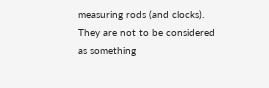measuring rods (and clocks). They are not to be considered as something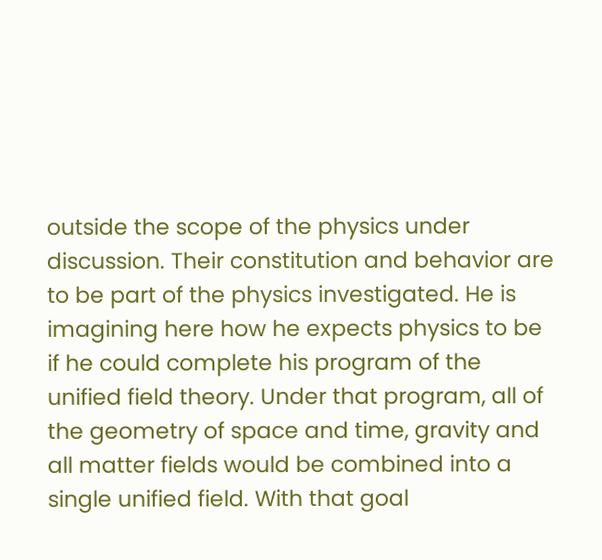outside the scope of the physics under discussion. Their constitution and behavior are to be part of the physics investigated. He is imagining here how he expects physics to be if he could complete his program of the unified field theory. Under that program, all of the geometry of space and time, gravity and all matter fields would be combined into a single unified field. With that goal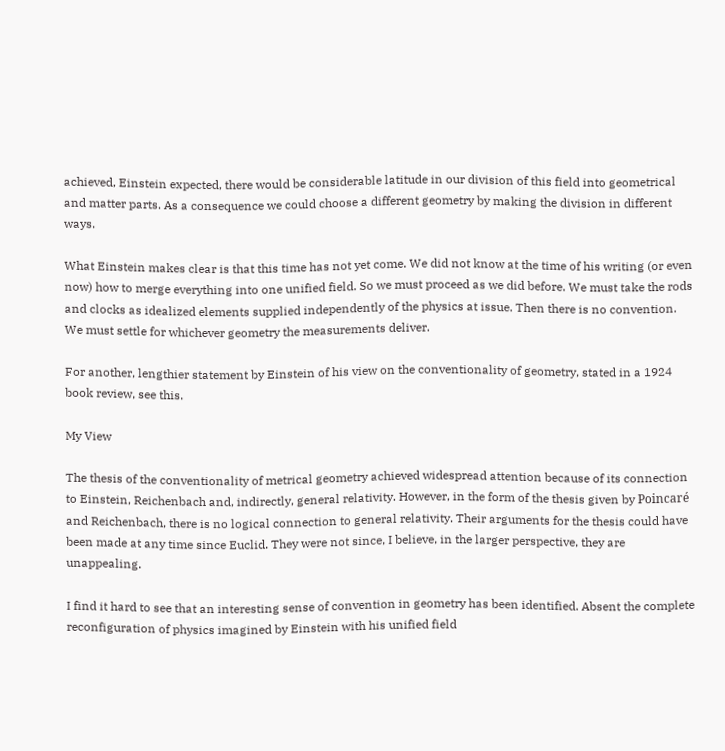achieved, Einstein expected, there would be considerable latitude in our division of this field into geometrical and matter parts. As a consequence we could choose a different geometry by making the division in different ways.

What Einstein makes clear is that this time has not yet come. We did not know at the time of his writing (or even now) how to merge everything into one unified field. So we must proceed as we did before. We must take the rods and clocks as idealized elements supplied independently of the physics at issue. Then there is no convention. We must settle for whichever geometry the measurements deliver.

For another, lengthier statement by Einstein of his view on the conventionality of geometry, stated in a 1924 book review, see this.

My View

The thesis of the conventionality of metrical geometry achieved widespread attention because of its connection to Einstein, Reichenbach and, indirectly, general relativity. However, in the form of the thesis given by Poincaré and Reichenbach, there is no logical connection to general relativity. Their arguments for the thesis could have been made at any time since Euclid. They were not since, I believe, in the larger perspective, they are unappealing.

I find it hard to see that an interesting sense of convention in geometry has been identified. Absent the complete reconfiguration of physics imagined by Einstein with his unified field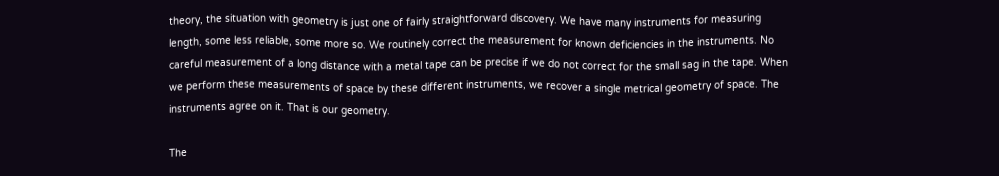theory, the situation with geometry is just one of fairly straightforward discovery. We have many instruments for measuring length, some less reliable, some more so. We routinely correct the measurement for known deficiencies in the instruments. No careful measurement of a long distance with a metal tape can be precise if we do not correct for the small sag in the tape. When we perform these measurements of space by these different instruments, we recover a single metrical geometry of space. The instruments agree on it. That is our geometry.

The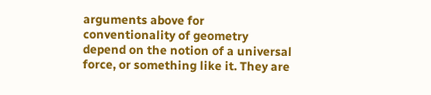arguments above for conventionality of geometry depend on the notion of a universal force, or something like it. They are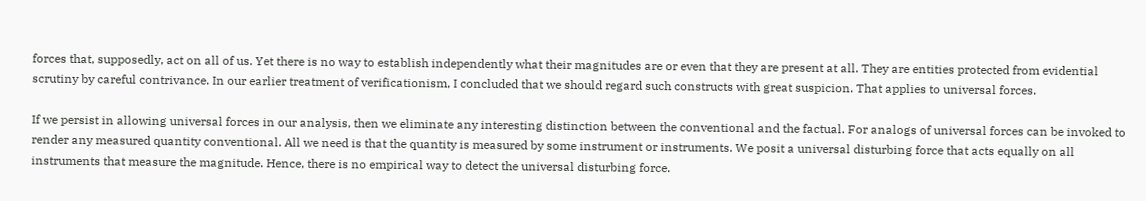forces that, supposedly, act on all of us. Yet there is no way to establish independently what their magnitudes are or even that they are present at all. They are entities protected from evidential scrutiny by careful contrivance. In our earlier treatment of verificationism, I concluded that we should regard such constructs with great suspicion. That applies to universal forces.

If we persist in allowing universal forces in our analysis, then we eliminate any interesting distinction between the conventional and the factual. For analogs of universal forces can be invoked to render any measured quantity conventional. All we need is that the quantity is measured by some instrument or instruments. We posit a universal disturbing force that acts equally on all instruments that measure the magnitude. Hence, there is no empirical way to detect the universal disturbing force.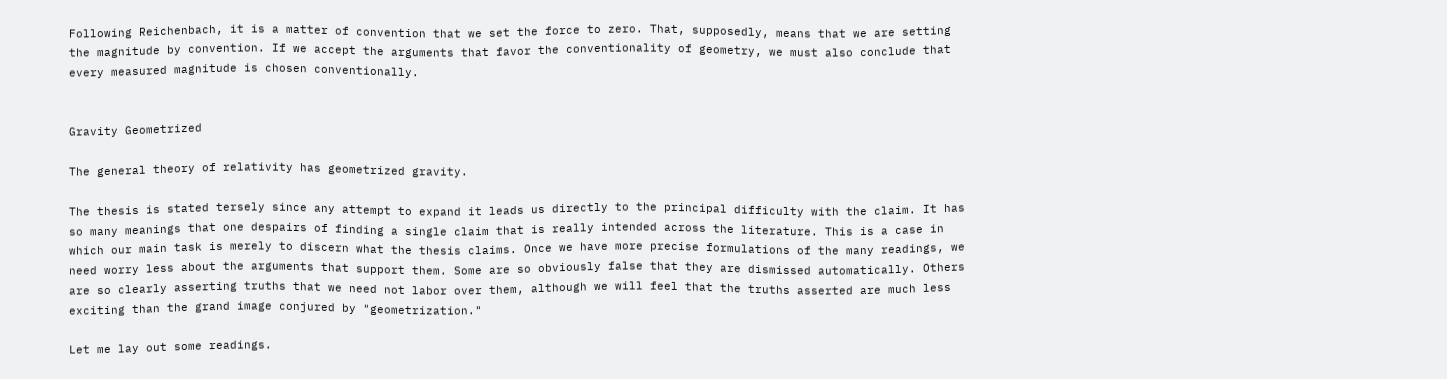Following Reichenbach, it is a matter of convention that we set the force to zero. That, supposedly, means that we are setting the magnitude by convention. If we accept the arguments that favor the conventionality of geometry, we must also conclude that every measured magnitude is chosen conventionally.


Gravity Geometrized

The general theory of relativity has geometrized gravity.

The thesis is stated tersely since any attempt to expand it leads us directly to the principal difficulty with the claim. It has so many meanings that one despairs of finding a single claim that is really intended across the literature. This is a case in which our main task is merely to discern what the thesis claims. Once we have more precise formulations of the many readings, we need worry less about the arguments that support them. Some are so obviously false that they are dismissed automatically. Others are so clearly asserting truths that we need not labor over them, although we will feel that the truths asserted are much less exciting than the grand image conjured by "geometrization."

Let me lay out some readings.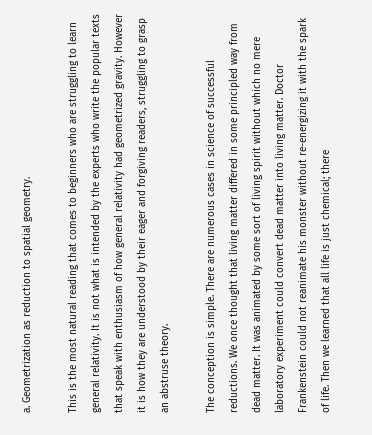a. Geometrization as reduction to spatial geometry.

This is the most natural reading that comes to beginners who are struggling to learn general relativity. It is not what is intended by the experts who write the popular texts that speak with enthusiasm of how general relativity had geometrized gravity. However it is how they are understood by their eager and forgiving readers, struggling to grasp an abstruse theory.

The conception is simple. There are numerous cases in science of successful reductions. We once thought that living matter differed in some principled way from dead matter. It was animated by some sort of living spirit without which no mere laboratory experiment could convert dead matter into living matter. Doctor Frankenstein could not reanimate his monster without re-energizing it with the spark of life. Then we learned that all life is just chemical; there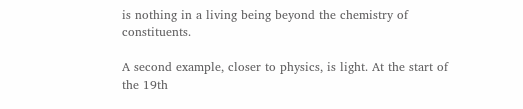is nothing in a living being beyond the chemistry of constituents.

A second example, closer to physics, is light. At the start of the 19th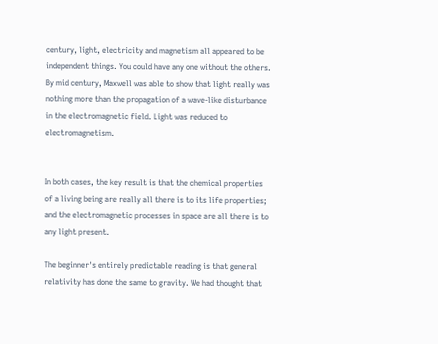century, light, electricity and magnetism all appeared to be independent things. You could have any one without the others. By mid century, Maxwell was able to show that light really was nothing more than the propagation of a wave-like disturbance in the electromagnetic field. Light was reduced to electromagnetism.


In both cases, the key result is that the chemical properties of a living being are really all there is to its life properties; and the electromagnetic processes in space are all there is to any light present.

The beginner's entirely predictable reading is that general relativity has done the same to gravity. We had thought that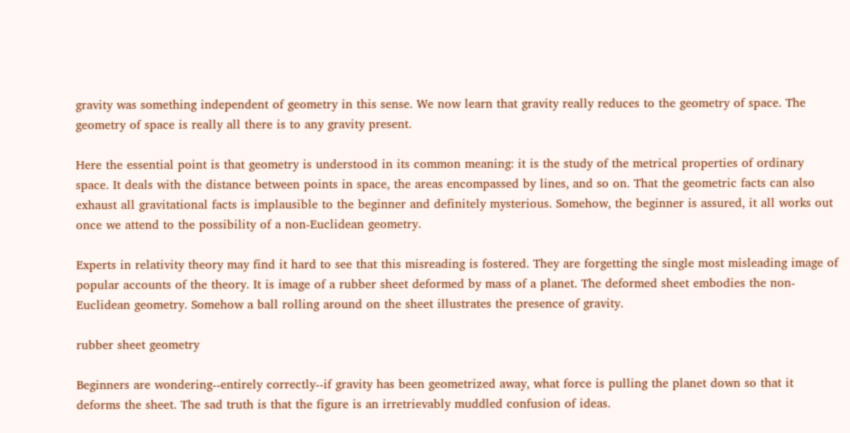gravity was something independent of geometry in this sense. We now learn that gravity really reduces to the geometry of space. The geometry of space is really all there is to any gravity present.

Here the essential point is that geometry is understood in its common meaning: it is the study of the metrical properties of ordinary space. It deals with the distance between points in space, the areas encompassed by lines, and so on. That the geometric facts can also exhaust all gravitational facts is implausible to the beginner and definitely mysterious. Somehow, the beginner is assured, it all works out once we attend to the possibility of a non-Euclidean geometry.

Experts in relativity theory may find it hard to see that this misreading is fostered. They are forgetting the single most misleading image of popular accounts of the theory. It is image of a rubber sheet deformed by mass of a planet. The deformed sheet embodies the non-Euclidean geometry. Somehow a ball rolling around on the sheet illustrates the presence of gravity.

rubber sheet geometry

Beginners are wondering--entirely correctly--if gravity has been geometrized away, what force is pulling the planet down so that it deforms the sheet. The sad truth is that the figure is an irretrievably muddled confusion of ideas.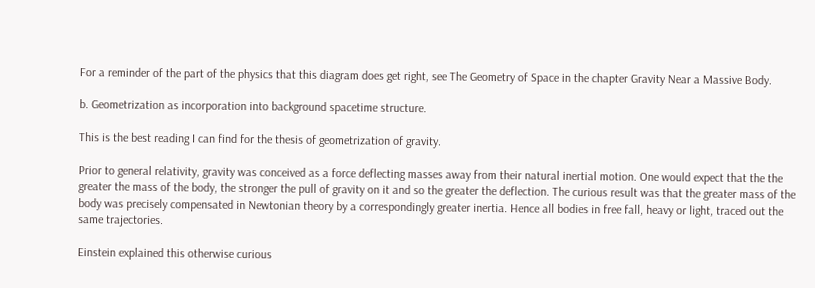For a reminder of the part of the physics that this diagram does get right, see The Geometry of Space in the chapter Gravity Near a Massive Body.

b. Geometrization as incorporation into background spacetime structure.

This is the best reading I can find for the thesis of geometrization of gravity.

Prior to general relativity, gravity was conceived as a force deflecting masses away from their natural inertial motion. One would expect that the the greater the mass of the body, the stronger the pull of gravity on it and so the greater the deflection. The curious result was that the greater mass of the body was precisely compensated in Newtonian theory by a correspondingly greater inertia. Hence all bodies in free fall, heavy or light, traced out the same trajectories.

Einstein explained this otherwise curious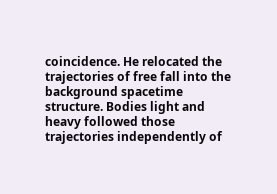coincidence. He relocated the trajectories of free fall into the background spacetime structure. Bodies light and heavy followed those trajectories independently of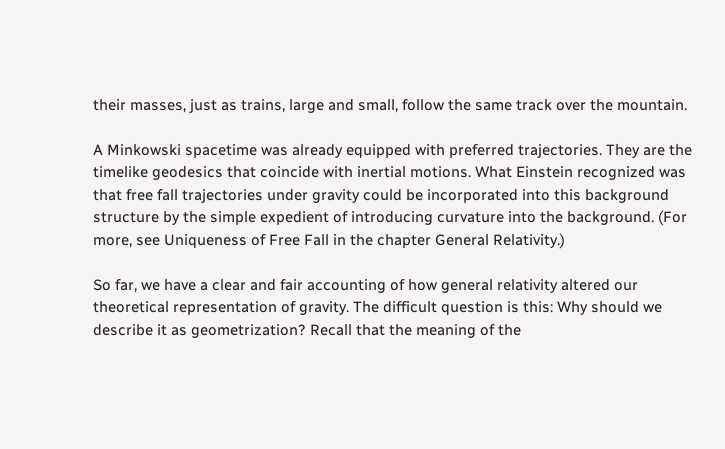their masses, just as trains, large and small, follow the same track over the mountain.

A Minkowski spacetime was already equipped with preferred trajectories. They are the timelike geodesics that coincide with inertial motions. What Einstein recognized was that free fall trajectories under gravity could be incorporated into this background structure by the simple expedient of introducing curvature into the background. (For more, see Uniqueness of Free Fall in the chapter General Relativity.)

So far, we have a clear and fair accounting of how general relativity altered our theoretical representation of gravity. The difficult question is this: Why should we describe it as geometrization? Recall that the meaning of the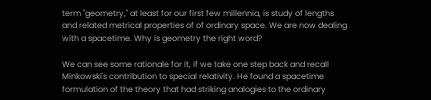term "geometry," at least for our first few millennia, is study of lengths and related metrical properties of of ordinary space. We are now dealing with a spacetime. Why is geometry the right word?

We can see some rationale for it, if we take one step back and recall Minkowski's contribution to special relativity. He found a spacetime formulation of the theory that had striking analogies to the ordinary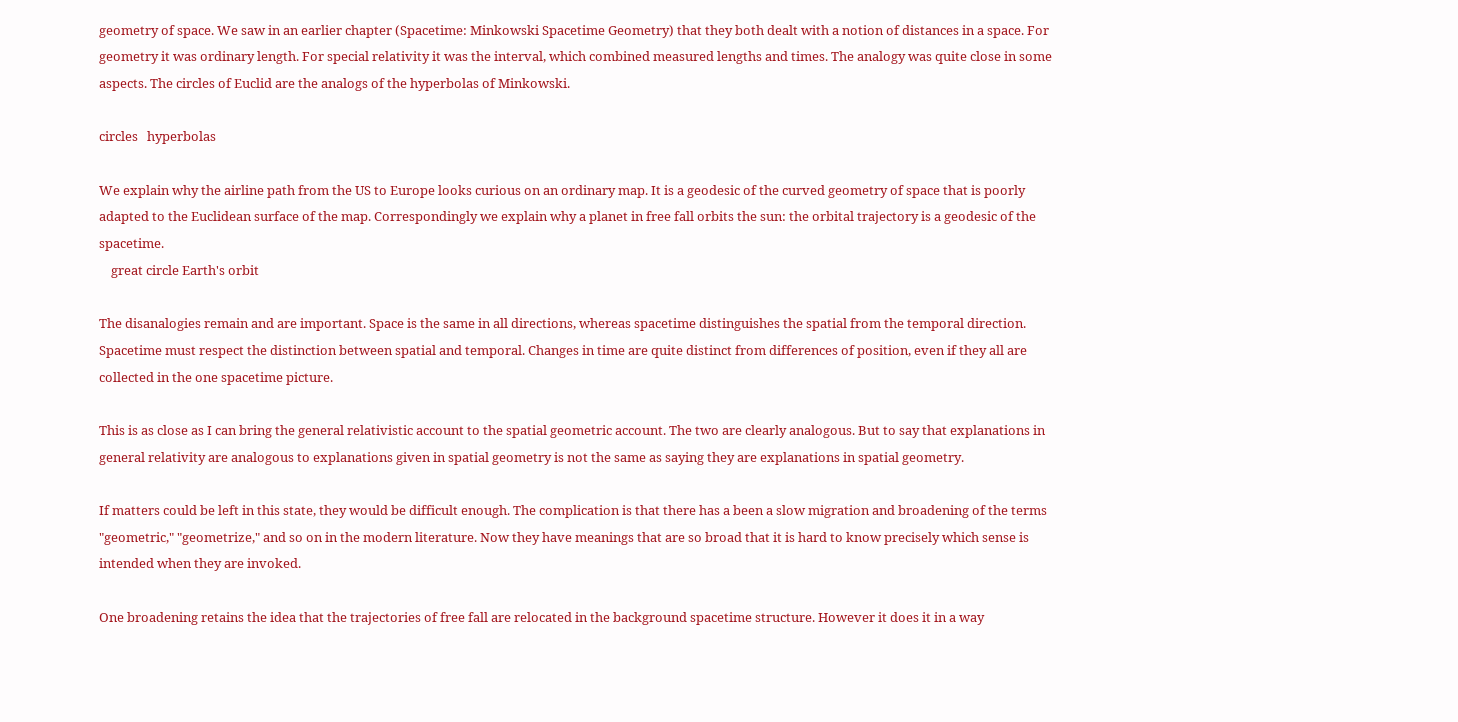geometry of space. We saw in an earlier chapter (Spacetime: Minkowski Spacetime Geometry) that they both dealt with a notion of distances in a space. For geometry it was ordinary length. For special relativity it was the interval, which combined measured lengths and times. The analogy was quite close in some aspects. The circles of Euclid are the analogs of the hyperbolas of Minkowski.

circles   hyperbolas

We explain why the airline path from the US to Europe looks curious on an ordinary map. It is a geodesic of the curved geometry of space that is poorly adapted to the Euclidean surface of the map. Correspondingly we explain why a planet in free fall orbits the sun: the orbital trajectory is a geodesic of the spacetime.
    great circle Earth's orbit

The disanalogies remain and are important. Space is the same in all directions, whereas spacetime distinguishes the spatial from the temporal direction. Spacetime must respect the distinction between spatial and temporal. Changes in time are quite distinct from differences of position, even if they all are collected in the one spacetime picture.

This is as close as I can bring the general relativistic account to the spatial geometric account. The two are clearly analogous. But to say that explanations in general relativity are analogous to explanations given in spatial geometry is not the same as saying they are explanations in spatial geometry.

If matters could be left in this state, they would be difficult enough. The complication is that there has a been a slow migration and broadening of the terms "geometric," "geometrize," and so on in the modern literature. Now they have meanings that are so broad that it is hard to know precisely which sense is intended when they are invoked.

One broadening retains the idea that the trajectories of free fall are relocated in the background spacetime structure. However it does it in a way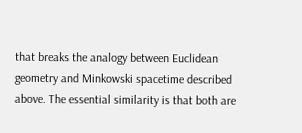that breaks the analogy between Euclidean geometry and Minkowski spacetime described above. The essential similarity is that both are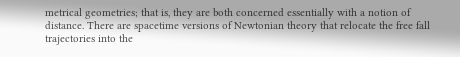metrical geometries; that is, they are both concerned essentially with a notion of distance. There are spacetime versions of Newtonian theory that relocate the free fall trajectories into the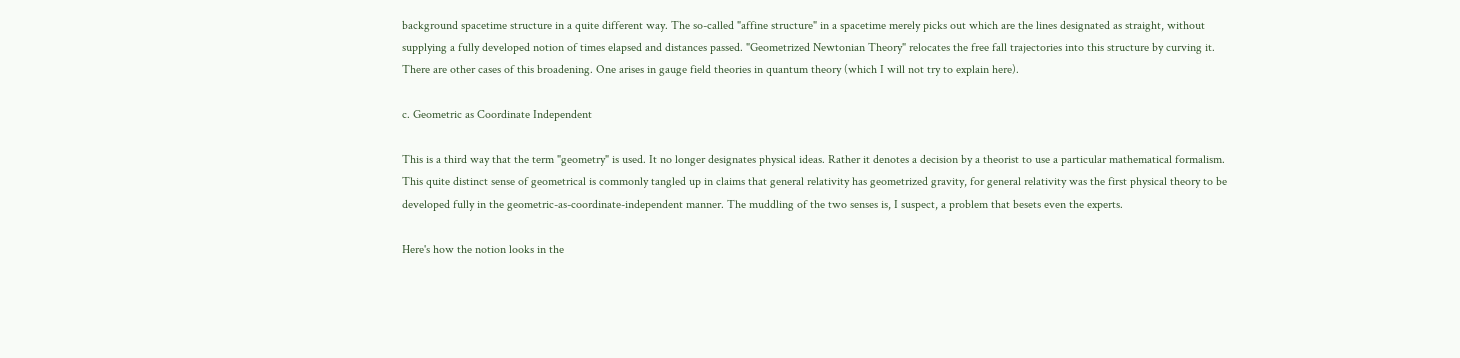background spacetime structure in a quite different way. The so-called "affine structure" in a spacetime merely picks out which are the lines designated as straight, without supplying a fully developed notion of times elapsed and distances passed. "Geometrized Newtonian Theory" relocates the free fall trajectories into this structure by curving it. There are other cases of this broadening. One arises in gauge field theories in quantum theory (which I will not try to explain here).

c. Geometric as Coordinate Independent

This is a third way that the term "geometry" is used. It no longer designates physical ideas. Rather it denotes a decision by a theorist to use a particular mathematical formalism. This quite distinct sense of geometrical is commonly tangled up in claims that general relativity has geometrized gravity, for general relativity was the first physical theory to be developed fully in the geometric-as-coordinate-independent manner. The muddling of the two senses is, I suspect, a problem that besets even the experts.

Here's how the notion looks in the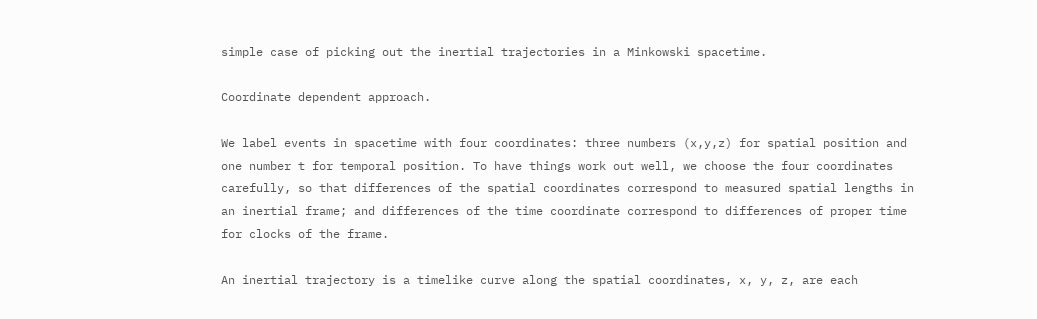simple case of picking out the inertial trajectories in a Minkowski spacetime.

Coordinate dependent approach.

We label events in spacetime with four coordinates: three numbers (x,y,z) for spatial position and one number t for temporal position. To have things work out well, we choose the four coordinates carefully, so that differences of the spatial coordinates correspond to measured spatial lengths in an inertial frame; and differences of the time coordinate correspond to differences of proper time for clocks of the frame.

An inertial trajectory is a timelike curve along the spatial coordinates, x, y, z, are each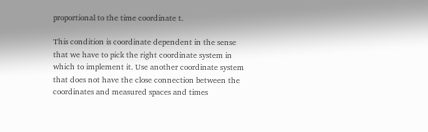proportional to the time coordinate t.

This condition is coordinate dependent in the sense that we have to pick the right coordinate system in which to implement it. Use another coordinate system that does not have the close connection between the coordinates and measured spaces and times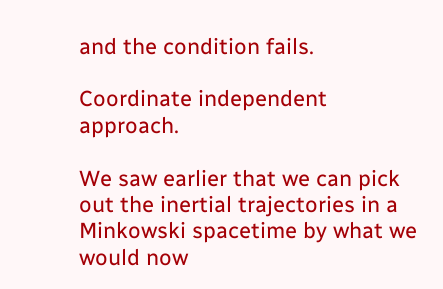and the condition fails.

Coordinate independent approach.

We saw earlier that we can pick out the inertial trajectories in a Minkowski spacetime by what we would now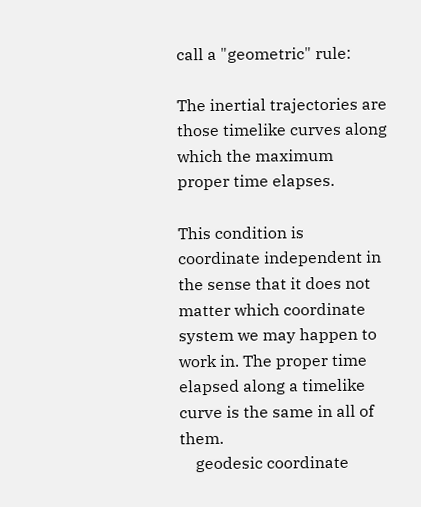call a "geometric" rule:

The inertial trajectories are those timelike curves along which the maximum proper time elapses.

This condition is coordinate independent in the sense that it does not matter which coordinate system we may happen to work in. The proper time elapsed along a timelike curve is the same in all of them.
    geodesic coordinate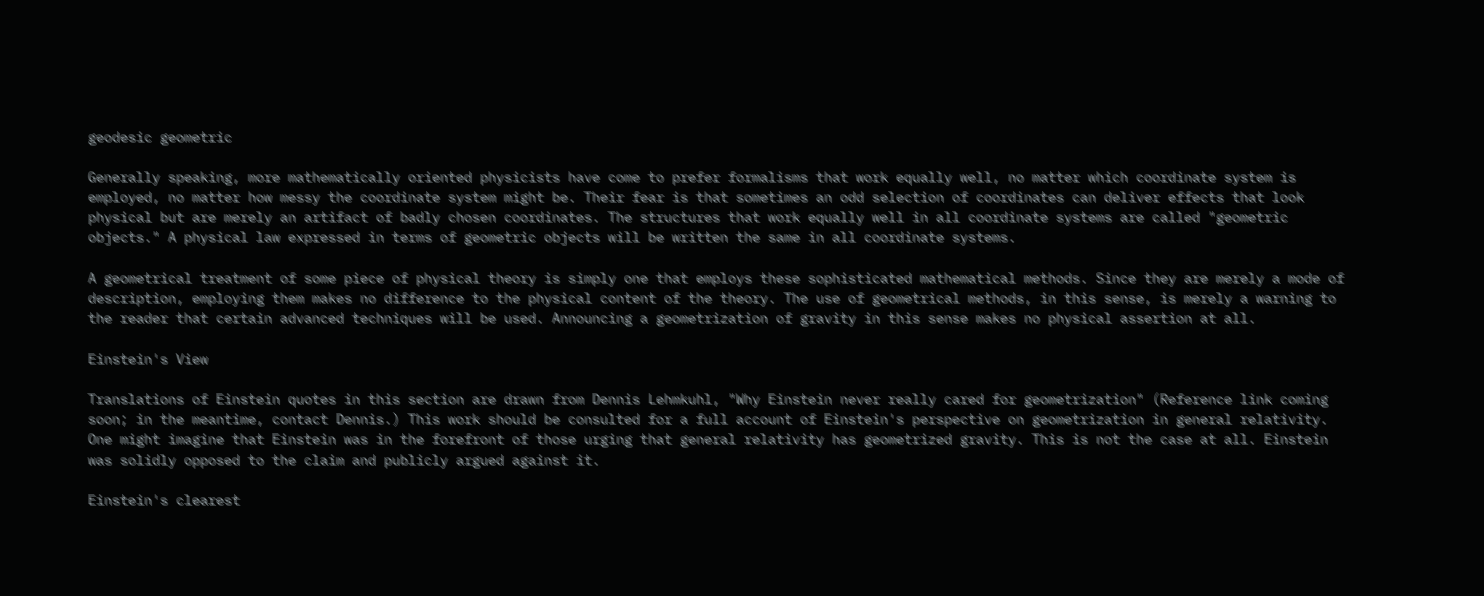geodesic geometric

Generally speaking, more mathematically oriented physicists have come to prefer formalisms that work equally well, no matter which coordinate system is employed, no matter how messy the coordinate system might be. Their fear is that sometimes an odd selection of coordinates can deliver effects that look physical but are merely an artifact of badly chosen coordinates. The structures that work equally well in all coordinate systems are called "geometric objects." A physical law expressed in terms of geometric objects will be written the same in all coordinate systems.

A geometrical treatment of some piece of physical theory is simply one that employs these sophisticated mathematical methods. Since they are merely a mode of description, employing them makes no difference to the physical content of the theory. The use of geometrical methods, in this sense, is merely a warning to the reader that certain advanced techniques will be used. Announcing a geometrization of gravity in this sense makes no physical assertion at all.

Einstein's View

Translations of Einstein quotes in this section are drawn from Dennis Lehmkuhl, "Why Einstein never really cared for geometrization" (Reference link coming soon; in the meantime, contact Dennis.) This work should be consulted for a full account of Einstein's perspective on geometrization in general relativity. One might imagine that Einstein was in the forefront of those urging that general relativity has geometrized gravity. This is not the case at all. Einstein was solidly opposed to the claim and publicly argued against it.

Einstein's clearest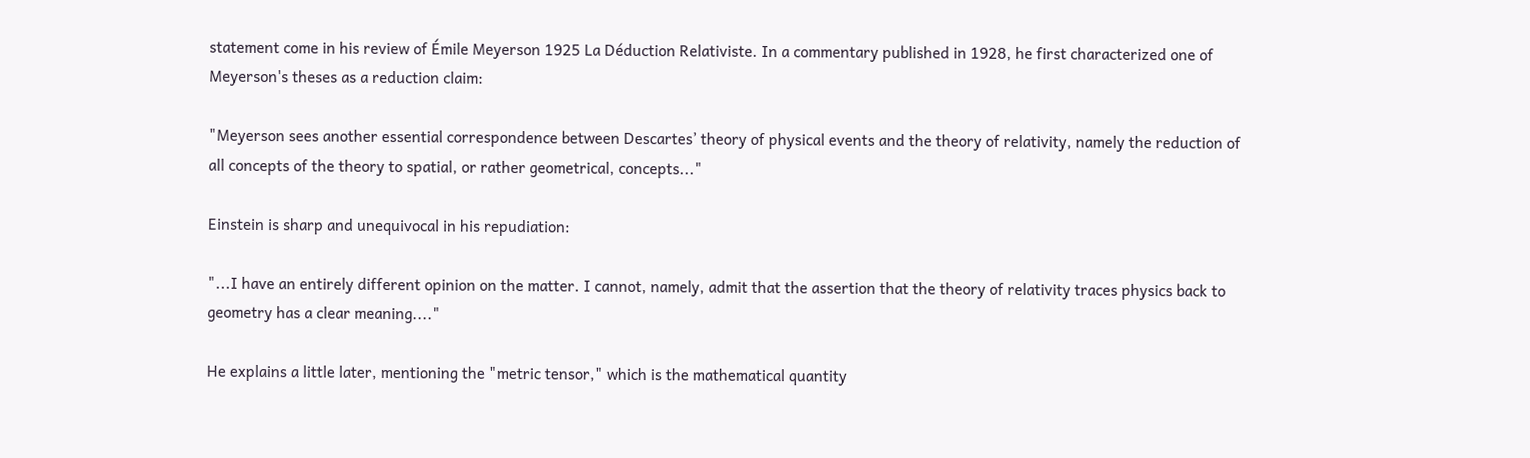statement come in his review of Émile Meyerson 1925 La Déduction Relativiste. In a commentary published in 1928, he first characterized one of Meyerson's theses as a reduction claim:

"Meyerson sees another essential correspondence between Descartes’ theory of physical events and the theory of relativity, namely the reduction of all concepts of the theory to spatial, or rather geometrical, concepts..."

Einstein is sharp and unequivocal in his repudiation:

"...I have an entirely different opinion on the matter. I cannot, namely, admit that the assertion that the theory of relativity traces physics back to geometry has a clear meaning...."

He explains a little later, mentioning the "metric tensor," which is the mathematical quantity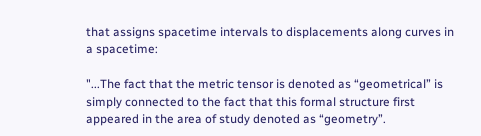that assigns spacetime intervals to displacements along curves in a spacetime:

"...The fact that the metric tensor is denoted as “geometrical” is simply connected to the fact that this formal structure first appeared in the area of study denoted as “geometry”.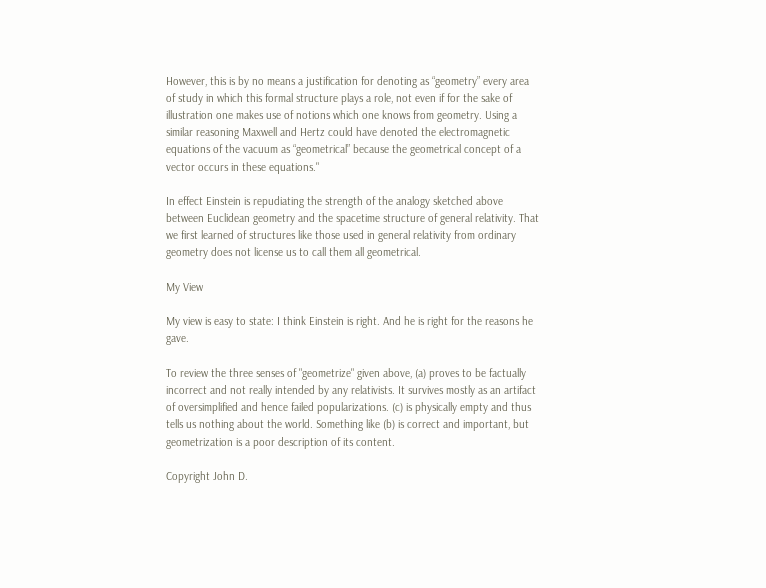However, this is by no means a justification for denoting as “geometry” every area of study in which this formal structure plays a role, not even if for the sake of illustration one makes use of notions which one knows from geometry. Using a similar reasoning Maxwell and Hertz could have denoted the electromagnetic equations of the vacuum as “geometrical” because the geometrical concept of a vector occurs in these equations."

In effect Einstein is repudiating the strength of the analogy sketched above between Euclidean geometry and the spacetime structure of general relativity. That we first learned of structures like those used in general relativity from ordinary geometry does not license us to call them all geometrical.

My View

My view is easy to state: I think Einstein is right. And he is right for the reasons he gave.

To review the three senses of "geometrize" given above, (a) proves to be factually incorrect and not really intended by any relativists. It survives mostly as an artifact of oversimplified and hence failed popularizations. (c) is physically empty and thus tells us nothing about the world. Something like (b) is correct and important, but geometrization is a poor description of its content.

Copyright John D.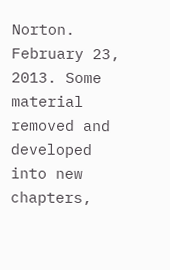Norton. February 23, 2013. Some material removed and developed into new chapters,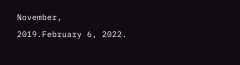November, 2019.February 6, 2022.